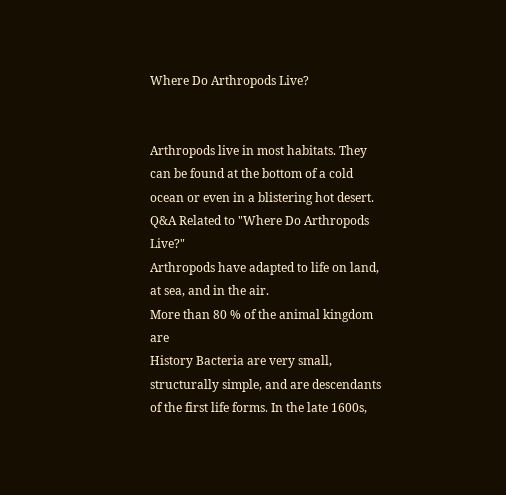Where Do Arthropods Live?


Arthropods live in most habitats. They can be found at the bottom of a cold ocean or even in a blistering hot desert.
Q&A Related to "Where Do Arthropods Live?"
Arthropods have adapted to life on land, at sea, and in the air.
More than 80 % of the animal kingdom are
History Bacteria are very small, structurally simple, and are descendants of the first life forms. In the late 1600s,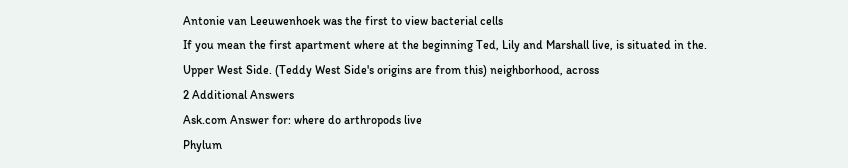Antonie van Leeuwenhoek was the first to view bacterial cells
If you mean the first apartment where at the beginning Ted, Lily and Marshall live, is situated in the. Upper West Side. (Teddy West Side's origins are from this) neighborhood, across
2 Additional Answers
Ask.com Answer for: where do arthropods live
Phylum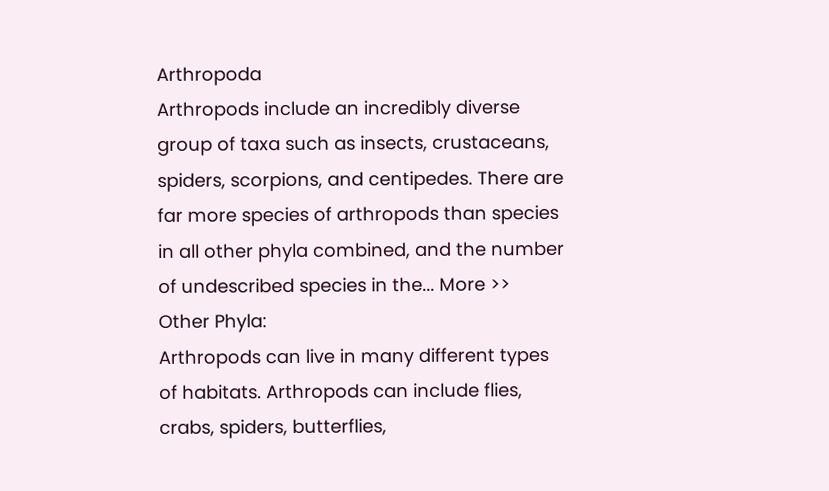Arthropoda
Arthropods include an incredibly diverse group of taxa such as insects, crustaceans, spiders, scorpions, and centipedes. There are far more species of arthropods than species in all other phyla combined, and the number of undescribed species in the... More >>
Other Phyla:
Arthropods can live in many different types of habitats. Arthropods can include flies, crabs, spiders, butterflies,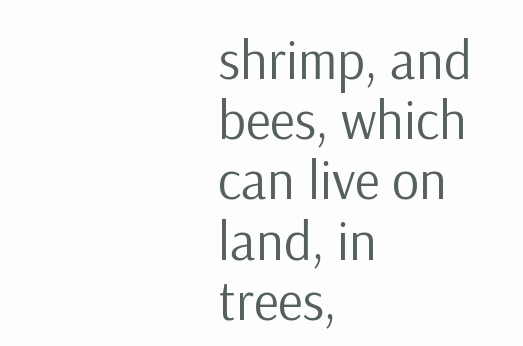shrimp, and bees, which can live on land, in trees,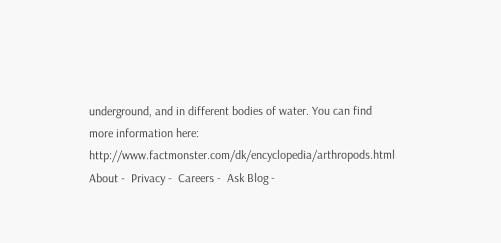underground, and in different bodies of water. You can find more information here: http://www.factmonster.com/dk/encyclopedia/arthropods.html
About -  Privacy -  Careers -  Ask Blog -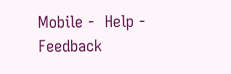Mobile -  Help -  Feedback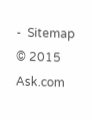-  Sitemap  © 2015 Ask.com